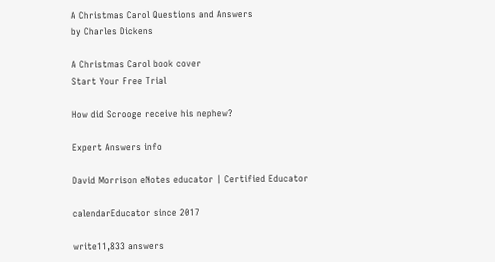A Christmas Carol Questions and Answers
by Charles Dickens

A Christmas Carol book cover
Start Your Free Trial

How did Scrooge receive his nephew?

Expert Answers info

David Morrison eNotes educator | Certified Educator

calendarEducator since 2017

write11,833 answers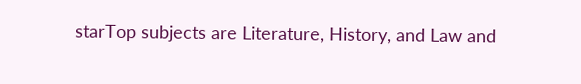starTop subjects are Literature, History, and Law and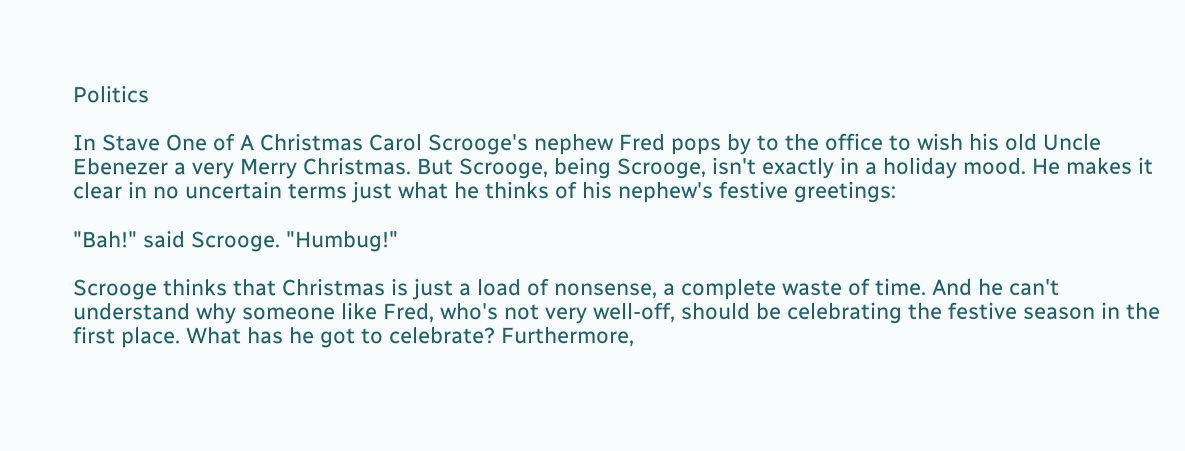Politics

In Stave One of A Christmas Carol Scrooge's nephew Fred pops by to the office to wish his old Uncle Ebenezer a very Merry Christmas. But Scrooge, being Scrooge, isn't exactly in a holiday mood. He makes it clear in no uncertain terms just what he thinks of his nephew's festive greetings:

"Bah!" said Scrooge. "Humbug!"

Scrooge thinks that Christmas is just a load of nonsense, a complete waste of time. And he can't understand why someone like Fred, who's not very well-off, should be celebrating the festive season in the first place. What has he got to celebrate? Furthermore,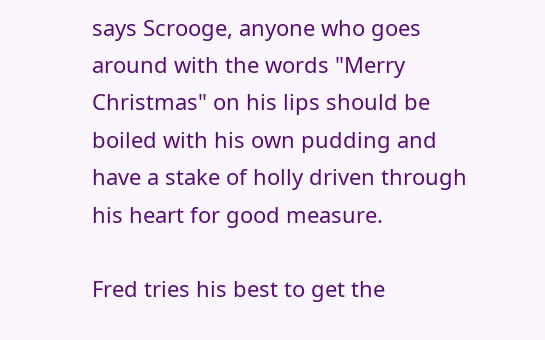says Scrooge, anyone who goes around with the words "Merry Christmas" on his lips should be boiled with his own pudding and have a stake of holly driven through his heart for good measure.

Fred tries his best to get the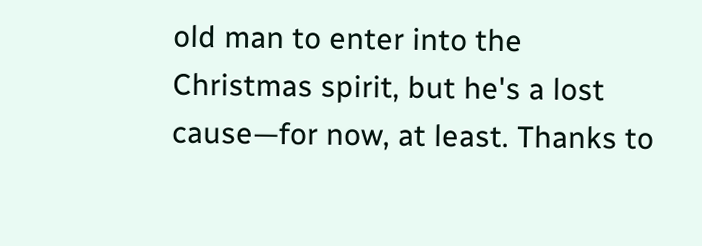old man to enter into the Christmas spirit, but he's a lost cause—for now, at least. Thanks to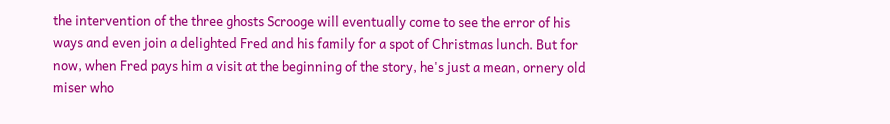the intervention of the three ghosts Scrooge will eventually come to see the error of his ways and even join a delighted Fred and his family for a spot of Christmas lunch. But for now, when Fred pays him a visit at the beginning of the story, he's just a mean, ornery old miser who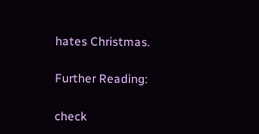hates Christmas.

Further Reading:

check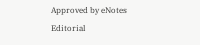Approved by eNotes Editorial